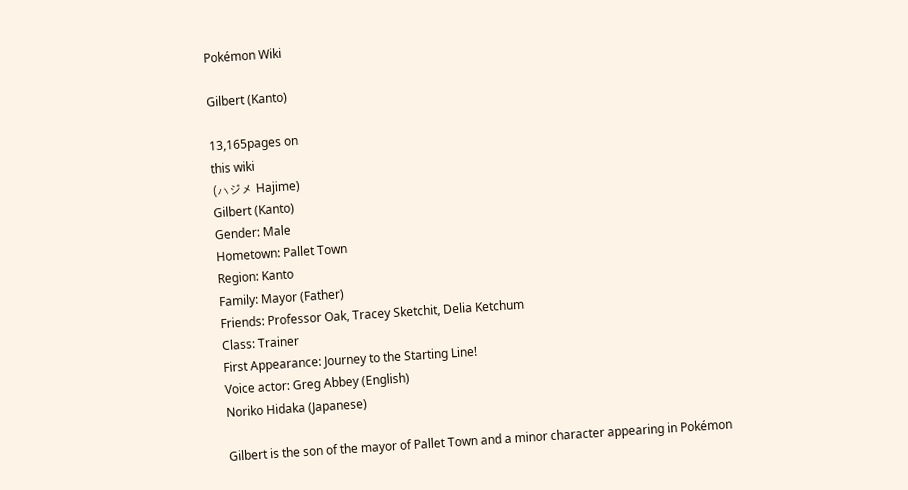Pokémon Wiki

Gilbert (Kanto)

13,165pages on
this wiki
(ハジメ Hajime)
Gilbert (Kanto)
Gender: Male
Hometown: Pallet Town
Region: Kanto
Family: Mayor (Father)
Friends: Professor Oak, Tracey Sketchit, Delia Ketchum
Class: Trainer
First Appearance: Journey to the Starting Line!
Voice actor: Greg Abbey (English)
Noriko Hidaka (Japanese)

Gilbert is the son of the mayor of Pallet Town and a minor character appearing in Pokémon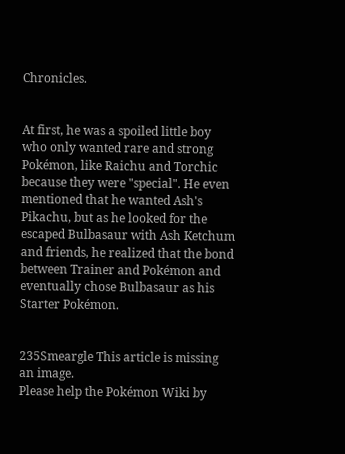Chronicles.


At first, he was a spoiled little boy who only wanted rare and strong Pokémon, like Raichu and Torchic because they were "special". He even mentioned that he wanted Ash's Pikachu, but as he looked for the escaped Bulbasaur with Ash Ketchum and friends, he realized that the bond between Trainer and Pokémon and eventually chose Bulbasaur as his Starter Pokémon.


235Smeargle This article is missing an image.
Please help the Pokémon Wiki by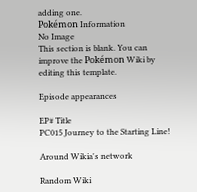adding one.
Pokémon Information
No Image
This section is blank. You can improve the Pokémon Wiki by editing this template.

Episode appearances

EP# Title
PC015 Journey to the Starting Line!

Around Wikia's network

Random Wiki